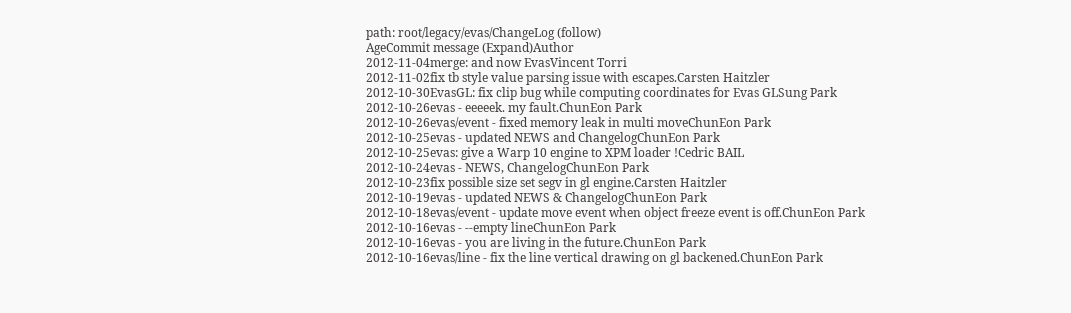path: root/legacy/evas/ChangeLog (follow)
AgeCommit message (Expand)Author
2012-11-04merge: and now EvasVincent Torri
2012-11-02fix tb style value parsing issue with escapes.Carsten Haitzler
2012-10-30EvasGL: fix clip bug while computing coordinates for Evas GLSung Park
2012-10-26evas - eeeeek. my fault.ChunEon Park
2012-10-26evas/event - fixed memory leak in multi moveChunEon Park
2012-10-25evas - updated NEWS and ChangelogChunEon Park
2012-10-25evas: give a Warp 10 engine to XPM loader !Cedric BAIL
2012-10-24evas - NEWS, ChangelogChunEon Park
2012-10-23fix possible size set segv in gl engine.Carsten Haitzler
2012-10-19evas - updated NEWS & ChangelogChunEon Park
2012-10-18evas/event - update move event when object freeze event is off.ChunEon Park
2012-10-16evas - --empty lineChunEon Park
2012-10-16evas - you are living in the future.ChunEon Park
2012-10-16evas/line - fix the line vertical drawing on gl backened.ChunEon Park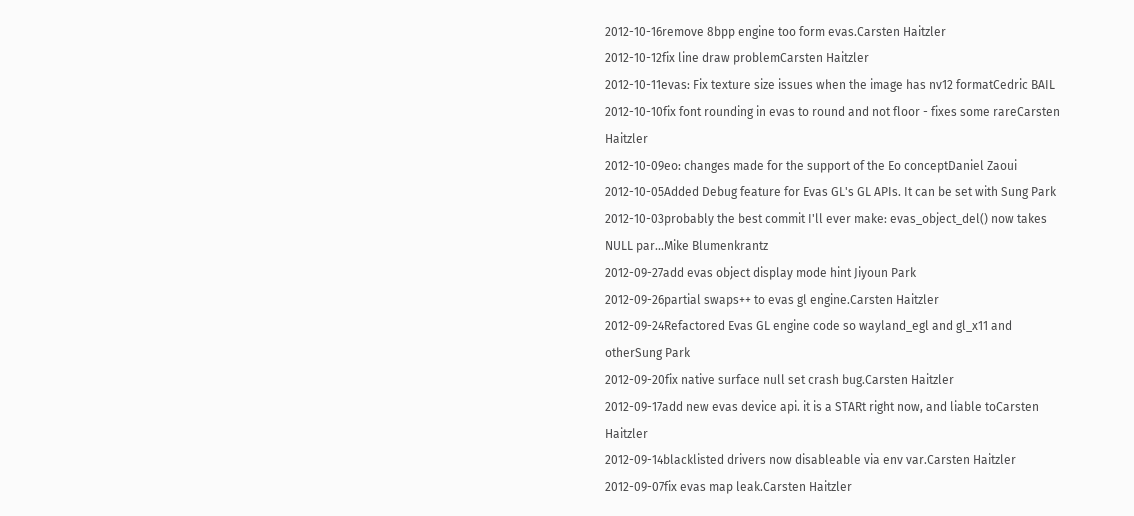2012-10-16remove 8bpp engine too form evas.Carsten Haitzler
2012-10-12fix line draw problemCarsten Haitzler
2012-10-11evas: Fix texture size issues when the image has nv12 formatCedric BAIL
2012-10-10fix font rounding in evas to round and not floor - fixes some rareCarsten Haitzler
2012-10-09eo: changes made for the support of the Eo conceptDaniel Zaoui
2012-10-05Added Debug feature for Evas GL's GL APIs. It can be set with Sung Park
2012-10-03probably the best commit I'll ever make: evas_object_del() now takes NULL par...Mike Blumenkrantz
2012-09-27add evas object display mode hint Jiyoun Park
2012-09-26partial swaps++ to evas gl engine.Carsten Haitzler
2012-09-24Refactored Evas GL engine code so wayland_egl and gl_x11 and otherSung Park
2012-09-20fix native surface null set crash bug.Carsten Haitzler
2012-09-17add new evas device api. it is a STARt right now, and liable toCarsten Haitzler
2012-09-14blacklisted drivers now disableable via env var.Carsten Haitzler
2012-09-07fix evas map leak.Carsten Haitzler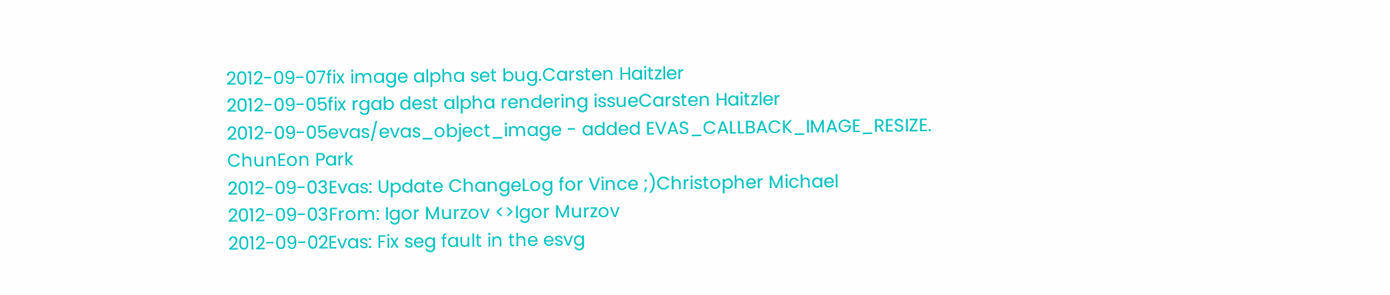2012-09-07fix image alpha set bug.Carsten Haitzler
2012-09-05fix rgab dest alpha rendering issueCarsten Haitzler
2012-09-05evas/evas_object_image - added EVAS_CALLBACK_IMAGE_RESIZE. ChunEon Park
2012-09-03Evas: Update ChangeLog for Vince ;)Christopher Michael
2012-09-03From: Igor Murzov <>Igor Murzov
2012-09-02Evas: Fix seg fault in the esvg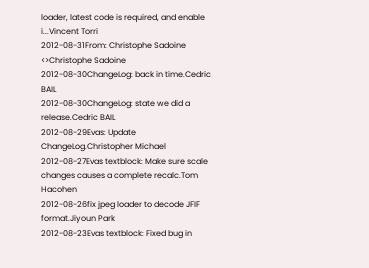loader, latest code is required, and enable i...Vincent Torri
2012-08-31From: Christophe Sadoine <>Christophe Sadoine
2012-08-30ChangeLog: back in time.Cedric BAIL
2012-08-30ChangeLog: state we did a release.Cedric BAIL
2012-08-29Evas: Update ChangeLog.Christopher Michael
2012-08-27Evas textblock: Make sure scale changes causes a complete recalc.Tom Hacohen
2012-08-26fix jpeg loader to decode JFIF format.Jiyoun Park
2012-08-23Evas textblock: Fixed bug in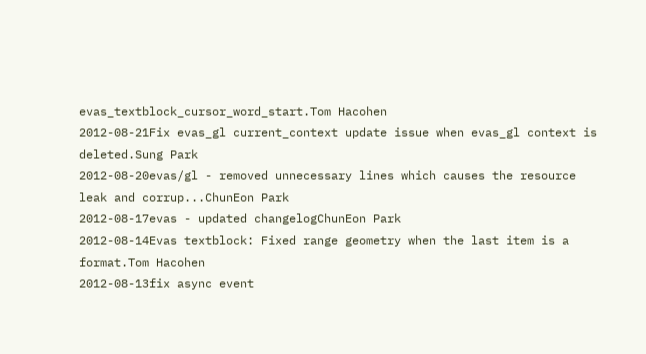evas_textblock_cursor_word_start.Tom Hacohen
2012-08-21Fix evas_gl current_context update issue when evas_gl context is deleted.Sung Park
2012-08-20evas/gl - removed unnecessary lines which causes the resource leak and corrup...ChunEon Park
2012-08-17evas - updated changelogChunEon Park
2012-08-14Evas textblock: Fixed range geometry when the last item is a format.Tom Hacohen
2012-08-13fix async event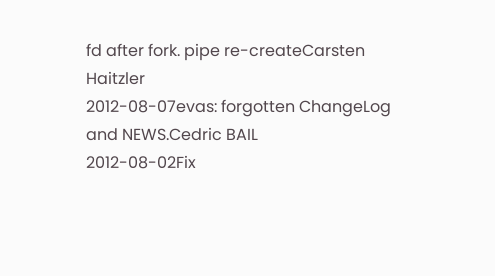fd after fork. pipe re-createCarsten Haitzler
2012-08-07evas: forgotten ChangeLog and NEWS.Cedric BAIL
2012-08-02Fix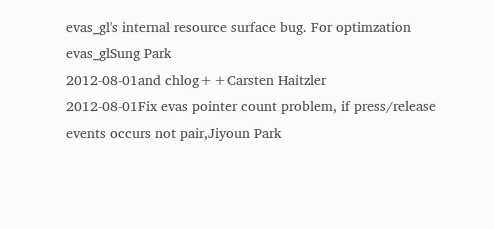evas_gl's internal resource surface bug. For optimzation evas_glSung Park
2012-08-01and chlog++Carsten Haitzler
2012-08-01Fix evas pointer count problem, if press/release events occurs not pair,Jiyoun Park